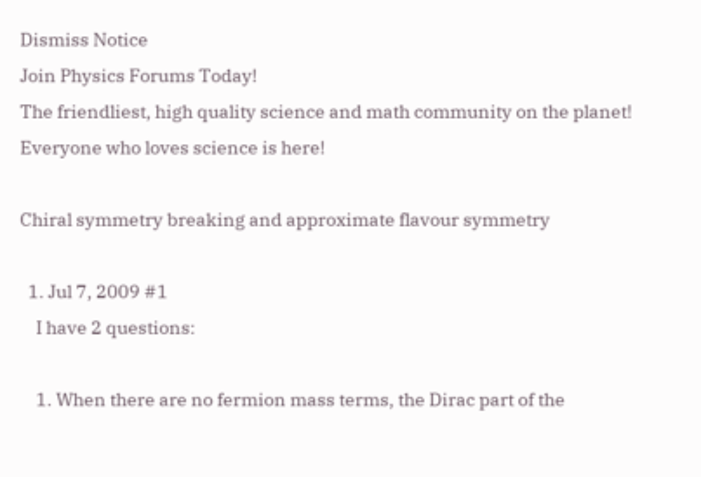Dismiss Notice
Join Physics Forums Today!
The friendliest, high quality science and math community on the planet! Everyone who loves science is here!

Chiral symmetry breaking and approximate flavour symmetry

  1. Jul 7, 2009 #1
    I have 2 questions:

    1. When there are no fermion mass terms, the Dirac part of the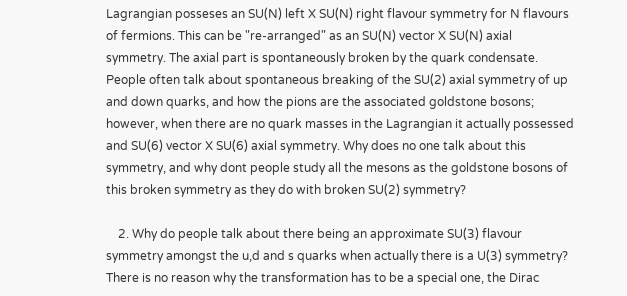Lagrangian posseses an SU(N) left X SU(N) right flavour symmetry for N flavours of fermions. This can be "re-arranged" as an SU(N) vector X SU(N) axial symmetry. The axial part is spontaneously broken by the quark condensate. People often talk about spontaneous breaking of the SU(2) axial symmetry of up and down quarks, and how the pions are the associated goldstone bosons; however, when there are no quark masses in the Lagrangian it actually possessed and SU(6) vector X SU(6) axial symmetry. Why does no one talk about this symmetry, and why dont people study all the mesons as the goldstone bosons of this broken symmetry as they do with broken SU(2) symmetry?

    2. Why do people talk about there being an approximate SU(3) flavour symmetry amongst the u,d and s quarks when actually there is a U(3) symmetry? There is no reason why the transformation has to be a special one, the Dirac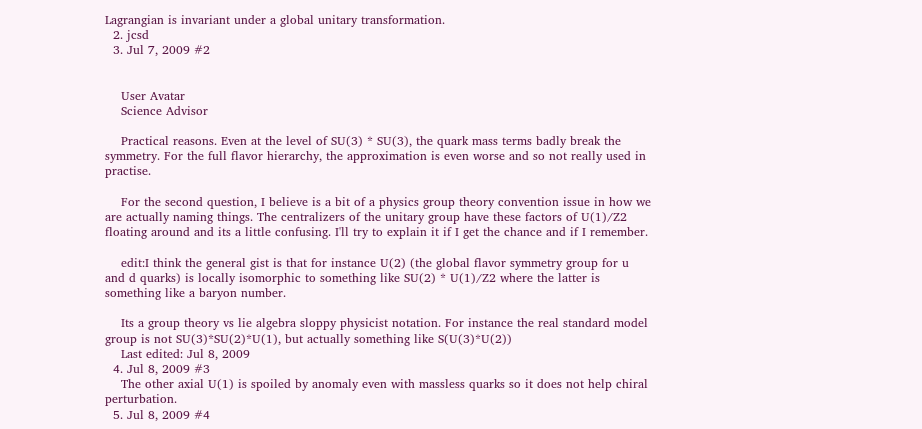Lagrangian is invariant under a global unitary transformation.
  2. jcsd
  3. Jul 7, 2009 #2


    User Avatar
    Science Advisor

    Practical reasons. Even at the level of SU(3) * SU(3), the quark mass terms badly break the symmetry. For the full flavor hierarchy, the approximation is even worse and so not really used in practise.

    For the second question, I believe is a bit of a physics group theory convention issue in how we are actually naming things. The centralizers of the unitary group have these factors of U(1)/Z2 floating around and its a little confusing. I'll try to explain it if I get the chance and if I remember.

    edit:I think the general gist is that for instance U(2) (the global flavor symmetry group for u and d quarks) is locally isomorphic to something like SU(2) * U(1)/Z2 where the latter is something like a baryon number.

    Its a group theory vs lie algebra sloppy physicist notation. For instance the real standard model group is not SU(3)*SU(2)*U(1), but actually something like S(U(3)*U(2))
    Last edited: Jul 8, 2009
  4. Jul 8, 2009 #3
    The other axial U(1) is spoiled by anomaly even with massless quarks so it does not help chiral perturbation.
  5. Jul 8, 2009 #4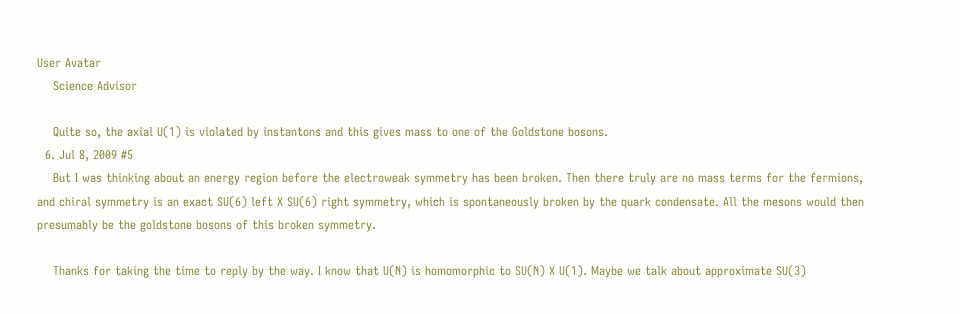User Avatar
    Science Advisor

    Quite so, the axial U(1) is violated by instantons and this gives mass to one of the Goldstone bosons.
  6. Jul 8, 2009 #5
    But I was thinking about an energy region before the electroweak symmetry has been broken. Then there truly are no mass terms for the fermions, and chiral symmetry is an exact SU(6) left X SU(6) right symmetry, which is spontaneously broken by the quark condensate. All the mesons would then presumably be the goldstone bosons of this broken symmetry.

    Thanks for taking the time to reply by the way. I know that U(N) is homomorphic to SU(N) X U(1). Maybe we talk about approximate SU(3)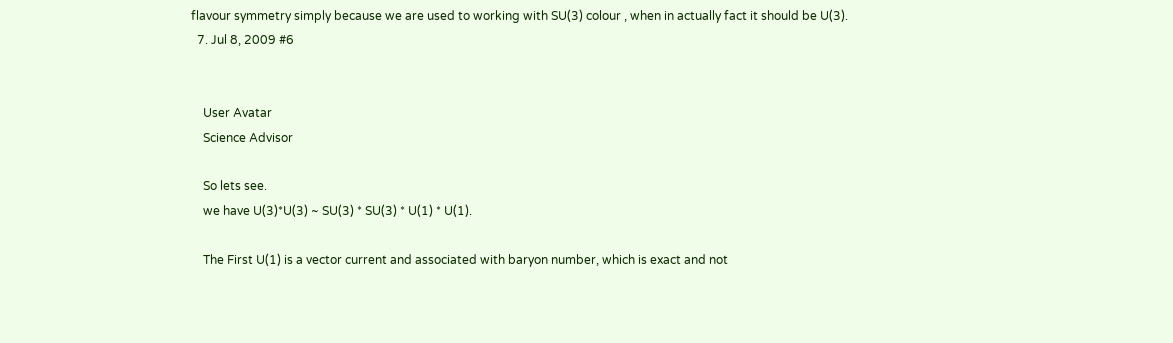flavour symmetry simply because we are used to working with SU(3) colour , when in actually fact it should be U(3).
  7. Jul 8, 2009 #6


    User Avatar
    Science Advisor

    So lets see.
    we have U(3)*U(3) ~ SU(3) * SU(3) * U(1) * U(1).

    The First U(1) is a vector current and associated with baryon number, which is exact and not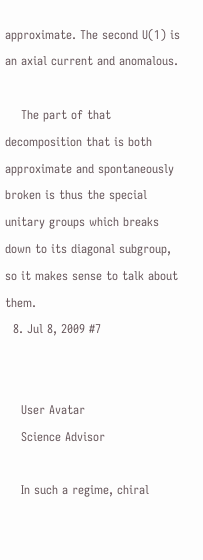approximate. The second U(1) is an axial current and anomalous.

    The part of that decomposition that is both approximate and spontaneously broken is thus the special unitary groups which breaks down to its diagonal subgroup, so it makes sense to talk about them.
  8. Jul 8, 2009 #7


    User Avatar
    Science Advisor

    In such a regime, chiral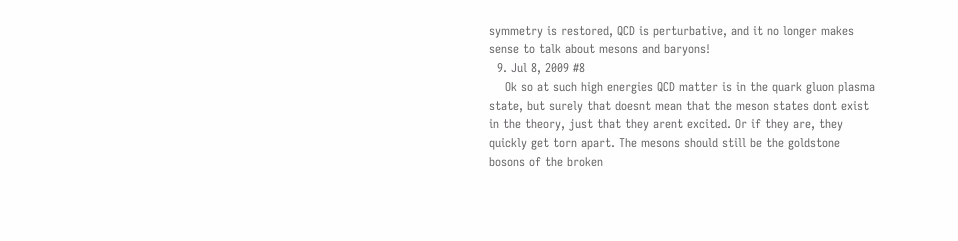symmetry is restored, QCD is perturbative, and it no longer makes sense to talk about mesons and baryons!
  9. Jul 8, 2009 #8
    Ok so at such high energies QCD matter is in the quark gluon plasma state, but surely that doesnt mean that the meson states dont exist in the theory, just that they arent excited. Or if they are, they quickly get torn apart. The mesons should still be the goldstone bosons of the broken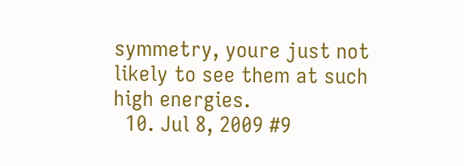symmetry, youre just not likely to see them at such high energies.
  10. Jul 8, 2009 #9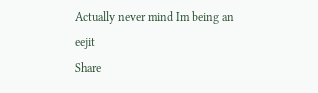Actually never mind Im being an eejit
Share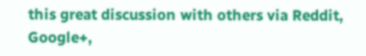this great discussion with others via Reddit, Google+,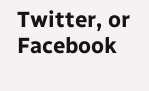Twitter, or Facebook